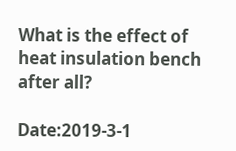What is the effect of heat insulation bench after all?

Date:2019-3-1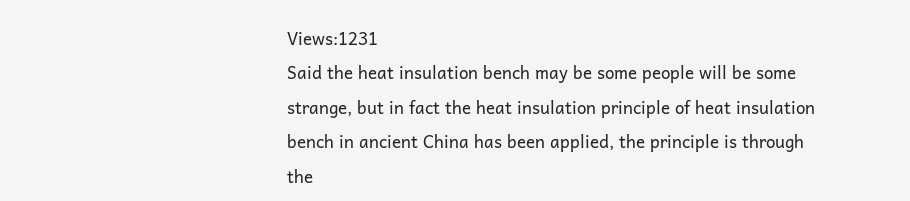Views:1231
Said the heat insulation bench may be some people will be some strange, but in fact the heat insulation principle of heat insulation bench in ancient China has been applied, the principle is through the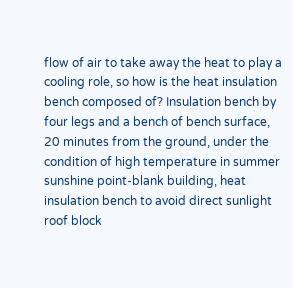flow of air to take away the heat to play a cooling role, so how is the heat insulation bench composed of? Insulation bench by four legs and a bench of bench surface, 20 minutes from the ground, under the condition of high temperature in summer sunshine point-blank building, heat insulation bench to avoid direct sunlight roof block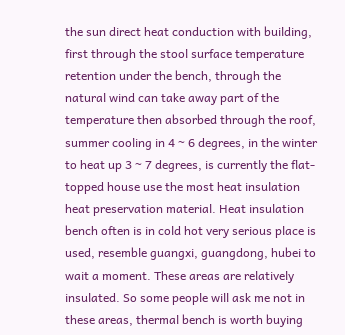the sun direct heat conduction with building, first through the stool surface temperature retention under the bench, through the natural wind can take away part of the temperature then absorbed through the roof, summer cooling in 4 ~ 6 degrees, in the winter to heat up 3 ~ 7 degrees, is currently the flat-topped house use the most heat insulation heat preservation material. Heat insulation bench often is in cold hot very serious place is used, resemble guangxi, guangdong, hubei to wait a moment. These areas are relatively insulated. So some people will ask me not in these areas, thermal bench is worth buying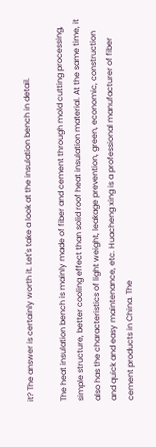it? The answer is certainly worth it. Let's take a look at the insulation bench in detail.

The heat insulation bench is mainly made of fiber and cement through mold cutting processing, simple structure, better cooling effect than solid roof heat insulation material. At the same time, it also has the characteristics of light weight, leakage prevention, green, economic, construction and quick and easy maintenance, etc. Huacheng xing is a professional manufacturer of fiber cement products in China. The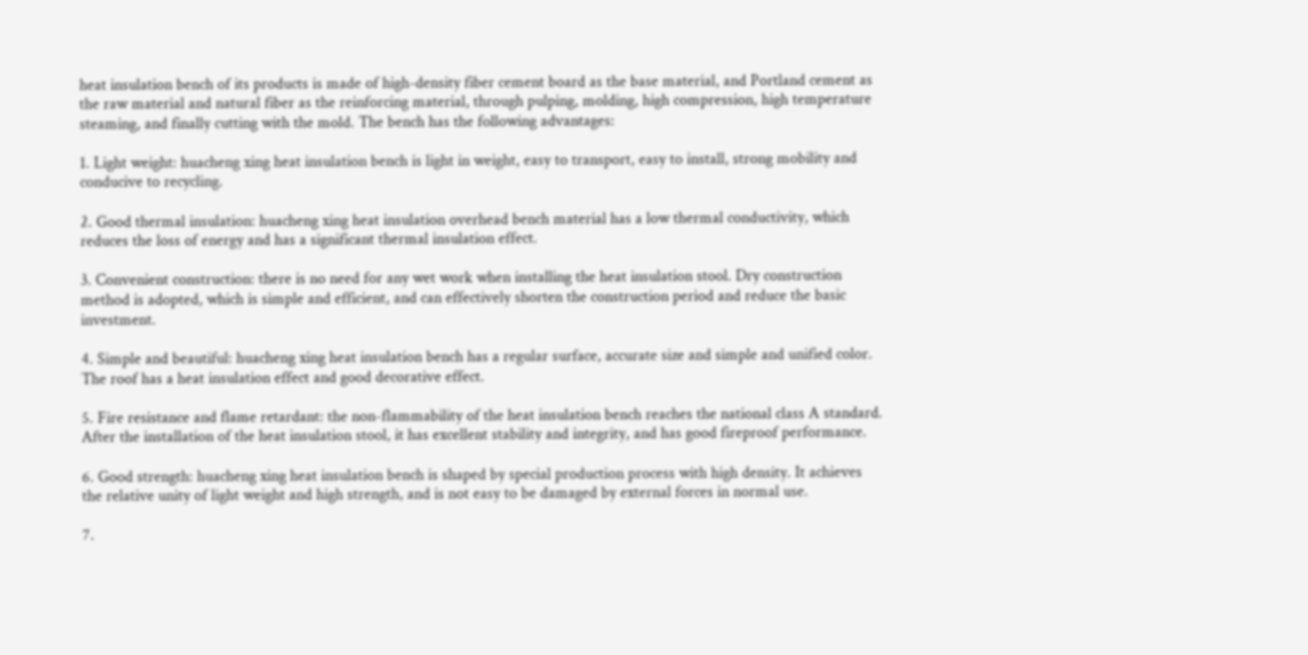heat insulation bench of its products is made of high-density fiber cement board as the base material, and Portland cement as the raw material and natural fiber as the reinforcing material, through pulping, molding, high compression, high temperature steaming, and finally cutting with the mold. The bench has the following advantages:

1. Light weight: huacheng xing heat insulation bench is light in weight, easy to transport, easy to install, strong mobility and conducive to recycling.

2. Good thermal insulation: huacheng xing heat insulation overhead bench material has a low thermal conductivity, which reduces the loss of energy and has a significant thermal insulation effect.

3. Convenient construction: there is no need for any wet work when installing the heat insulation stool. Dry construction method is adopted, which is simple and efficient, and can effectively shorten the construction period and reduce the basic investment.

4. Simple and beautiful: huacheng xing heat insulation bench has a regular surface, accurate size and simple and unified color. The roof has a heat insulation effect and good decorative effect.

5. Fire resistance and flame retardant: the non-flammability of the heat insulation bench reaches the national class A standard. After the installation of the heat insulation stool, it has excellent stability and integrity, and has good fireproof performance.

6. Good strength: huacheng xing heat insulation bench is shaped by special production process with high density. It achieves the relative unity of light weight and high strength, and is not easy to be damaged by external forces in normal use.

7.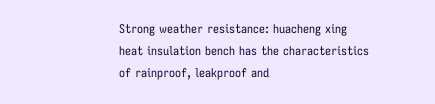Strong weather resistance: huacheng xing heat insulation bench has the characteristics of rainproof, leakproof and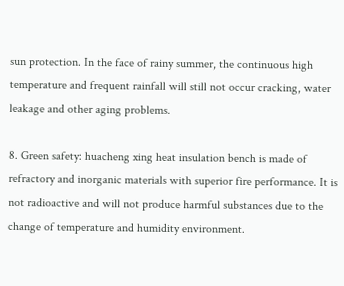sun protection. In the face of rainy summer, the continuous high temperature and frequent rainfall will still not occur cracking, water leakage and other aging problems.

8. Green safety: huacheng xing heat insulation bench is made of refractory and inorganic materials with superior fire performance. It is not radioactive and will not produce harmful substances due to the change of temperature and humidity environment.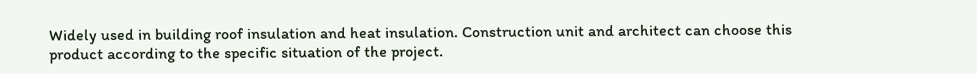Widely used in building roof insulation and heat insulation. Construction unit and architect can choose this product according to the specific situation of the project.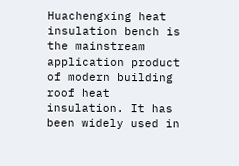Huachengxing heat insulation bench is the mainstream application product of modern building roof heat insulation. It has been widely used in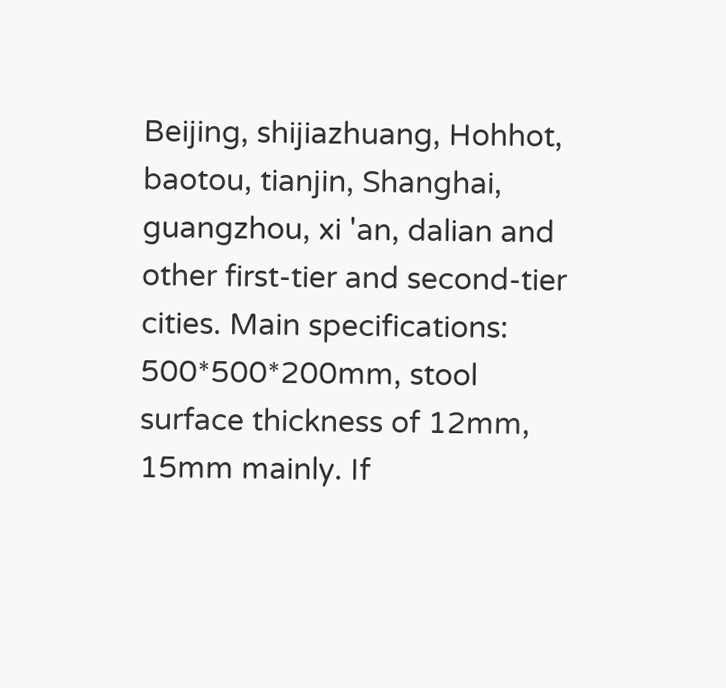Beijing, shijiazhuang, Hohhot, baotou, tianjin, Shanghai, guangzhou, xi 'an, dalian and other first-tier and second-tier cities. Main specifications: 500*500*200mm, stool surface thickness of 12mm, 15mm mainly. If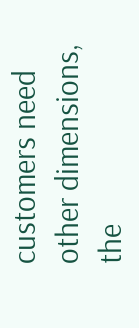customers need other dimensions, the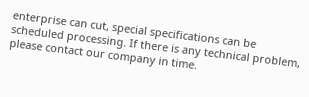enterprise can cut, special specifications can be scheduled processing. If there is any technical problem, please contact our company in time.